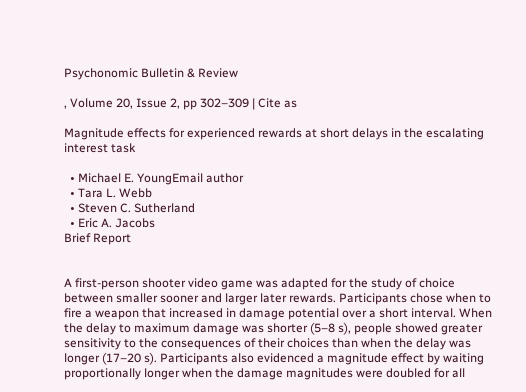Psychonomic Bulletin & Review

, Volume 20, Issue 2, pp 302–309 | Cite as

Magnitude effects for experienced rewards at short delays in the escalating interest task

  • Michael E. YoungEmail author
  • Tara L. Webb
  • Steven C. Sutherland
  • Eric A. Jacobs
Brief Report


A first-person shooter video game was adapted for the study of choice between smaller sooner and larger later rewards. Participants chose when to fire a weapon that increased in damage potential over a short interval. When the delay to maximum damage was shorter (5–8 s), people showed greater sensitivity to the consequences of their choices than when the delay was longer (17–20 s). Participants also evidenced a magnitude effect by waiting proportionally longer when the damage magnitudes were doubled for all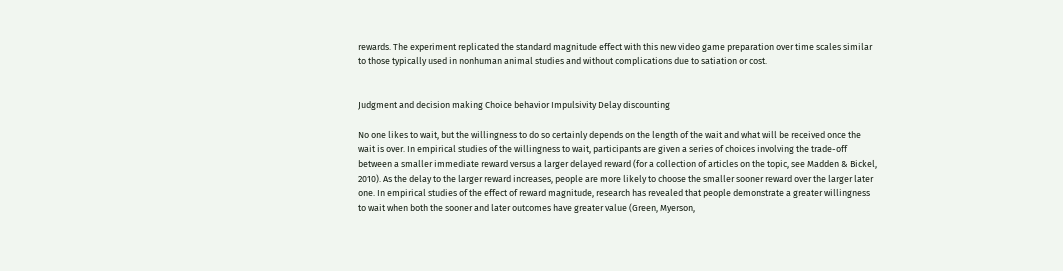rewards. The experiment replicated the standard magnitude effect with this new video game preparation over time scales similar to those typically used in nonhuman animal studies and without complications due to satiation or cost.


Judgment and decision making Choice behavior Impulsivity Delay discounting

No one likes to wait, but the willingness to do so certainly depends on the length of the wait and what will be received once the wait is over. In empirical studies of the willingness to wait, participants are given a series of choices involving the trade-off between a smaller immediate reward versus a larger delayed reward (for a collection of articles on the topic, see Madden & Bickel, 2010). As the delay to the larger reward increases, people are more likely to choose the smaller sooner reward over the larger later one. In empirical studies of the effect of reward magnitude, research has revealed that people demonstrate a greater willingness to wait when both the sooner and later outcomes have greater value (Green, Myerson,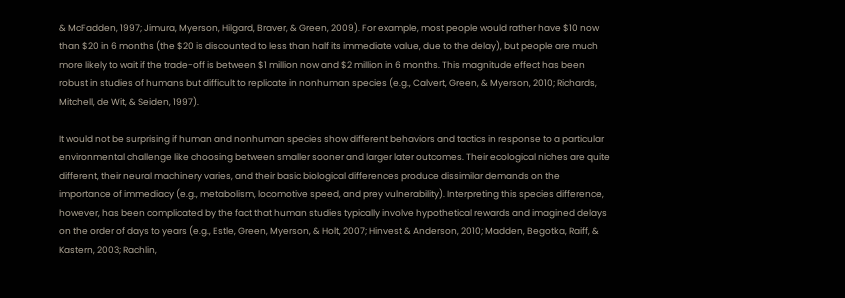& McFadden, 1997; Jimura, Myerson, Hilgard, Braver, & Green, 2009). For example, most people would rather have $10 now than $20 in 6 months (the $20 is discounted to less than half its immediate value, due to the delay), but people are much more likely to wait if the trade-off is between $1 million now and $2 million in 6 months. This magnitude effect has been robust in studies of humans but difficult to replicate in nonhuman species (e.g., Calvert, Green, & Myerson, 2010; Richards, Mitchell, de Wit, & Seiden, 1997).

It would not be surprising if human and nonhuman species show different behaviors and tactics in response to a particular environmental challenge like choosing between smaller sooner and larger later outcomes. Their ecological niches are quite different, their neural machinery varies, and their basic biological differences produce dissimilar demands on the importance of immediacy (e.g., metabolism, locomotive speed, and prey vulnerability). Interpreting this species difference, however, has been complicated by the fact that human studies typically involve hypothetical rewards and imagined delays on the order of days to years (e.g., Estle, Green, Myerson, & Holt, 2007; Hinvest & Anderson, 2010; Madden, Begotka, Raiff, & Kastern, 2003; Rachlin,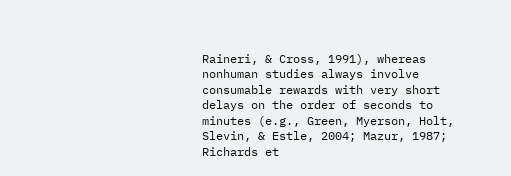Raineri, & Cross, 1991), whereas nonhuman studies always involve consumable rewards with very short delays on the order of seconds to minutes (e.g., Green, Myerson, Holt, Slevin, & Estle, 2004; Mazur, 1987; Richards et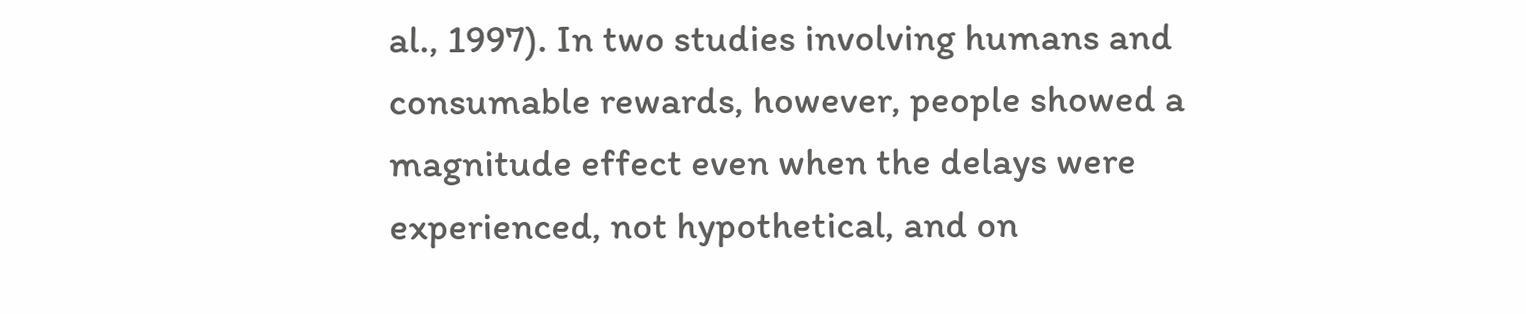al., 1997). In two studies involving humans and consumable rewards, however, people showed a magnitude effect even when the delays were experienced, not hypothetical, and on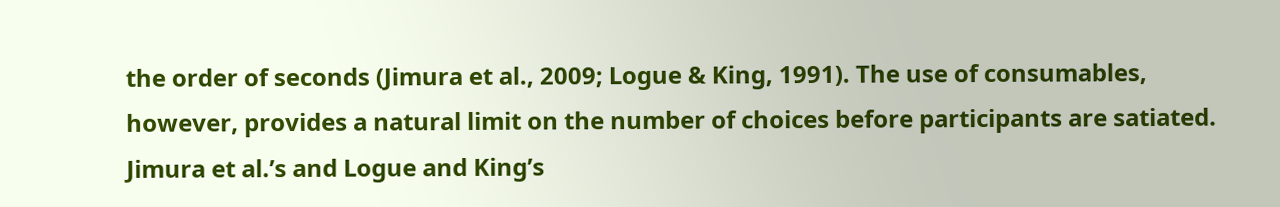the order of seconds (Jimura et al., 2009; Logue & King, 1991). The use of consumables, however, provides a natural limit on the number of choices before participants are satiated. Jimura et al.’s and Logue and King’s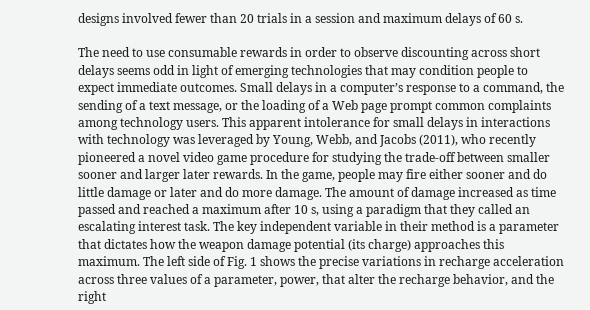designs involved fewer than 20 trials in a session and maximum delays of 60 s.

The need to use consumable rewards in order to observe discounting across short delays seems odd in light of emerging technologies that may condition people to expect immediate outcomes. Small delays in a computer’s response to a command, the sending of a text message, or the loading of a Web page prompt common complaints among technology users. This apparent intolerance for small delays in interactions with technology was leveraged by Young, Webb, and Jacobs (2011), who recently pioneered a novel video game procedure for studying the trade-off between smaller sooner and larger later rewards. In the game, people may fire either sooner and do little damage or later and do more damage. The amount of damage increased as time passed and reached a maximum after 10 s, using a paradigm that they called an escalating interest task. The key independent variable in their method is a parameter that dictates how the weapon damage potential (its charge) approaches this maximum. The left side of Fig. 1 shows the precise variations in recharge acceleration across three values of a parameter, power, that alter the recharge behavior, and the right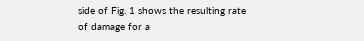side of Fig. 1 shows the resulting rate of damage for a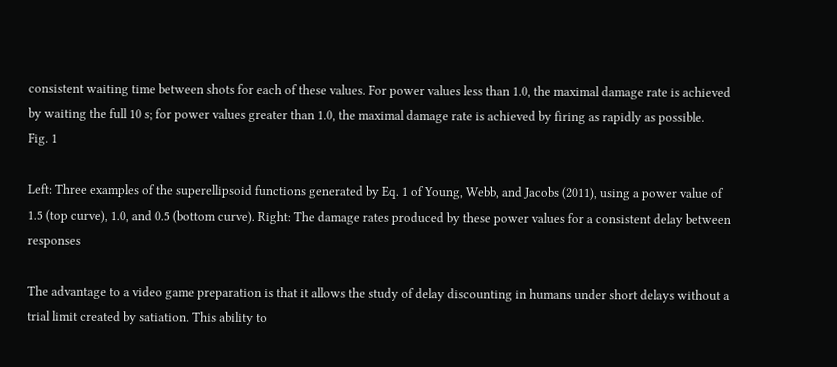consistent waiting time between shots for each of these values. For power values less than 1.0, the maximal damage rate is achieved by waiting the full 10 s; for power values greater than 1.0, the maximal damage rate is achieved by firing as rapidly as possible.
Fig. 1

Left: Three examples of the superellipsoid functions generated by Eq. 1 of Young, Webb, and Jacobs (2011), using a power value of 1.5 (top curve), 1.0, and 0.5 (bottom curve). Right: The damage rates produced by these power values for a consistent delay between responses

The advantage to a video game preparation is that it allows the study of delay discounting in humans under short delays without a trial limit created by satiation. This ability to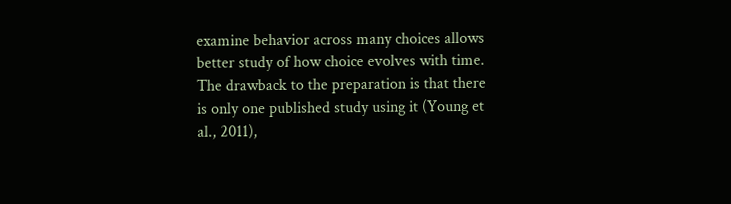examine behavior across many choices allows better study of how choice evolves with time. The drawback to the preparation is that there is only one published study using it (Young et al., 2011),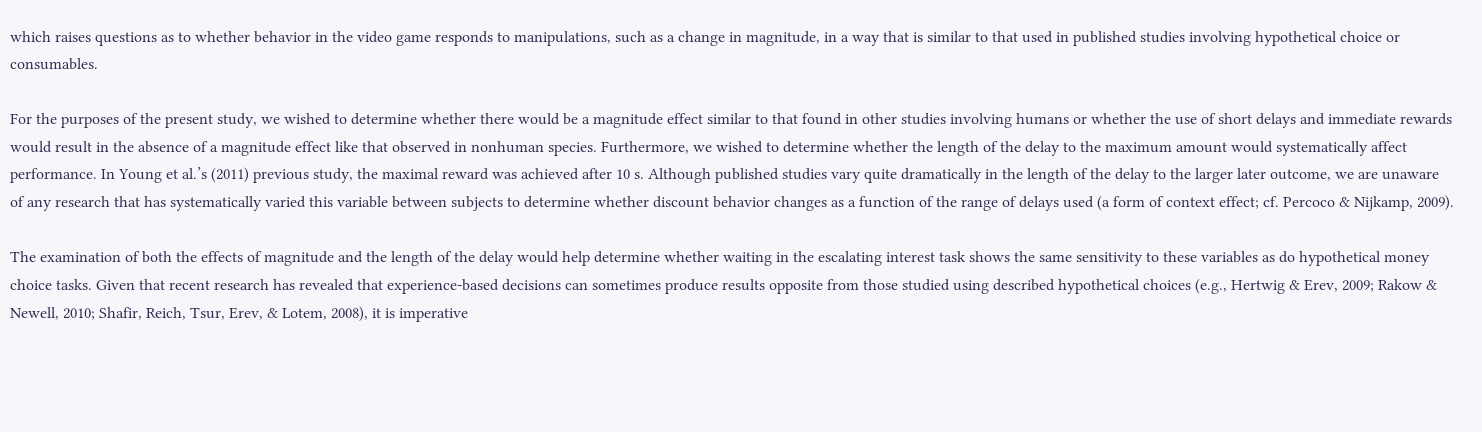which raises questions as to whether behavior in the video game responds to manipulations, such as a change in magnitude, in a way that is similar to that used in published studies involving hypothetical choice or consumables.

For the purposes of the present study, we wished to determine whether there would be a magnitude effect similar to that found in other studies involving humans or whether the use of short delays and immediate rewards would result in the absence of a magnitude effect like that observed in nonhuman species. Furthermore, we wished to determine whether the length of the delay to the maximum amount would systematically affect performance. In Young et al.’s (2011) previous study, the maximal reward was achieved after 10 s. Although published studies vary quite dramatically in the length of the delay to the larger later outcome, we are unaware of any research that has systematically varied this variable between subjects to determine whether discount behavior changes as a function of the range of delays used (a form of context effect; cf. Percoco & Nijkamp, 2009).

The examination of both the effects of magnitude and the length of the delay would help determine whether waiting in the escalating interest task shows the same sensitivity to these variables as do hypothetical money choice tasks. Given that recent research has revealed that experience-based decisions can sometimes produce results opposite from those studied using described hypothetical choices (e.g., Hertwig & Erev, 2009; Rakow & Newell, 2010; Shafir, Reich, Tsur, Erev, & Lotem, 2008), it is imperative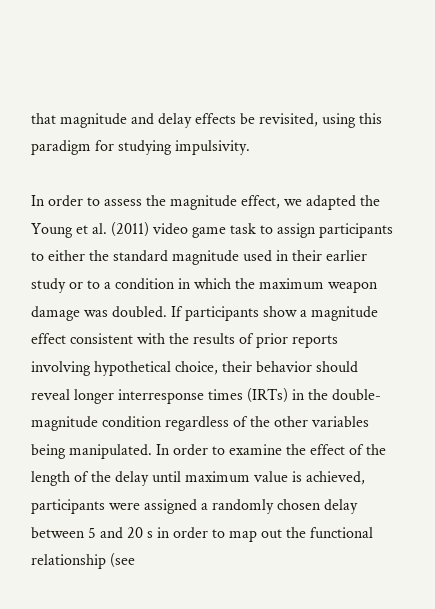that magnitude and delay effects be revisited, using this paradigm for studying impulsivity.

In order to assess the magnitude effect, we adapted the Young et al. (2011) video game task to assign participants to either the standard magnitude used in their earlier study or to a condition in which the maximum weapon damage was doubled. If participants show a magnitude effect consistent with the results of prior reports involving hypothetical choice, their behavior should reveal longer interresponse times (IRTs) in the double-magnitude condition regardless of the other variables being manipulated. In order to examine the effect of the length of the delay until maximum value is achieved, participants were assigned a randomly chosen delay between 5 and 20 s in order to map out the functional relationship (see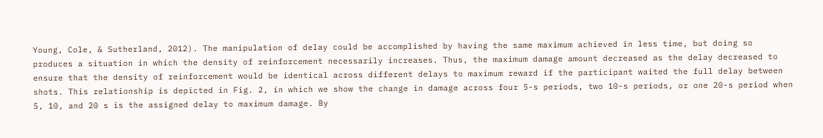Young, Cole, & Sutherland, 2012). The manipulation of delay could be accomplished by having the same maximum achieved in less time, but doing so produces a situation in which the density of reinforcement necessarily increases. Thus, the maximum damage amount decreased as the delay decreased to ensure that the density of reinforcement would be identical across different delays to maximum reward if the participant waited the full delay between shots. This relationship is depicted in Fig. 2, in which we show the change in damage across four 5-s periods, two 10-s periods, or one 20-s period when 5, 10, and 20 s is the assigned delay to maximum damage. By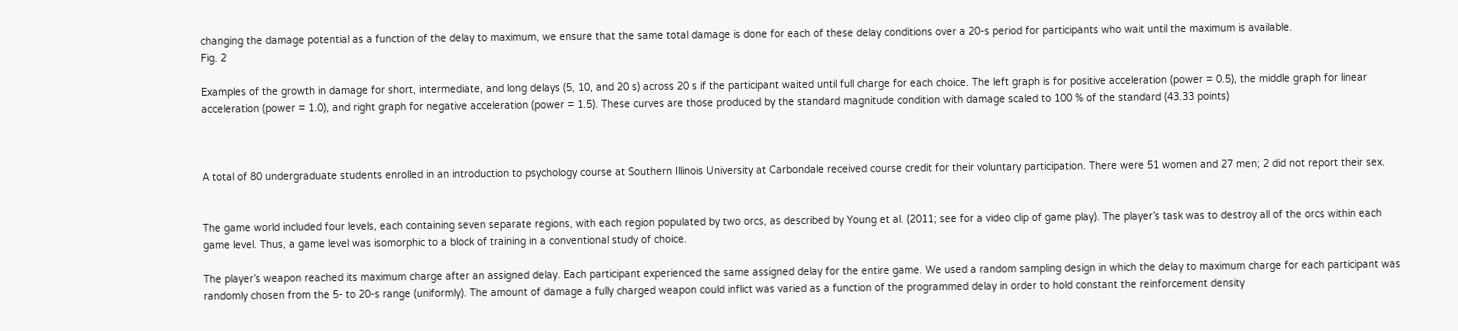changing the damage potential as a function of the delay to maximum, we ensure that the same total damage is done for each of these delay conditions over a 20-s period for participants who wait until the maximum is available.
Fig. 2

Examples of the growth in damage for short, intermediate, and long delays (5, 10, and 20 s) across 20 s if the participant waited until full charge for each choice. The left graph is for positive acceleration (power = 0.5), the middle graph for linear acceleration (power = 1.0), and right graph for negative acceleration (power = 1.5). These curves are those produced by the standard magnitude condition with damage scaled to 100 % of the standard (43.33 points)



A total of 80 undergraduate students enrolled in an introduction to psychology course at Southern Illinois University at Carbondale received course credit for their voluntary participation. There were 51 women and 27 men; 2 did not report their sex.


The game world included four levels, each containing seven separate regions, with each region populated by two orcs, as described by Young et al. (2011; see for a video clip of game play). The player’s task was to destroy all of the orcs within each game level. Thus, a game level was isomorphic to a block of training in a conventional study of choice.

The player’s weapon reached its maximum charge after an assigned delay. Each participant experienced the same assigned delay for the entire game. We used a random sampling design in which the delay to maximum charge for each participant was randomly chosen from the 5- to 20-s range (uniformly). The amount of damage a fully charged weapon could inflict was varied as a function of the programmed delay in order to hold constant the reinforcement density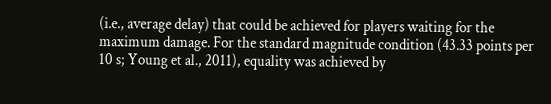(i.e., average delay) that could be achieved for players waiting for the maximum damage. For the standard magnitude condition (43.33 points per 10 s; Young et al., 2011), equality was achieved by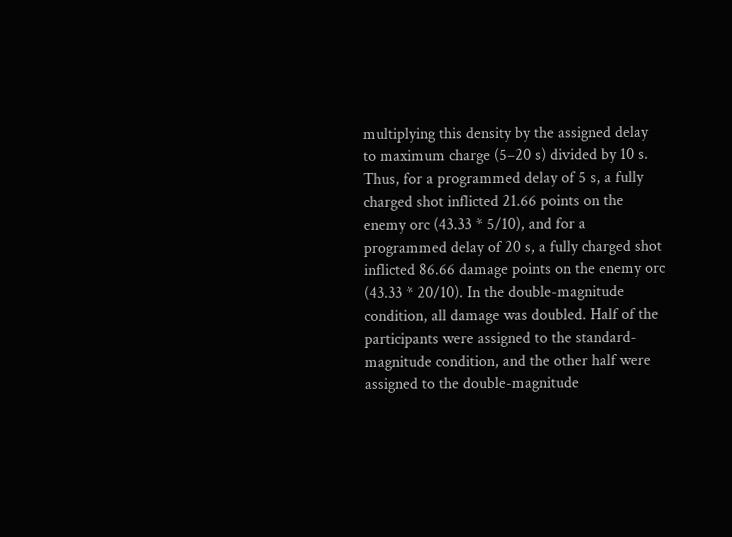multiplying this density by the assigned delay to maximum charge (5–20 s) divided by 10 s. Thus, for a programmed delay of 5 s, a fully charged shot inflicted 21.66 points on the enemy orc (43.33 * 5/10), and for a programmed delay of 20 s, a fully charged shot inflicted 86.66 damage points on the enemy orc (43.33 * 20/10). In the double-magnitude condition, all damage was doubled. Half of the participants were assigned to the standard-magnitude condition, and the other half were assigned to the double-magnitude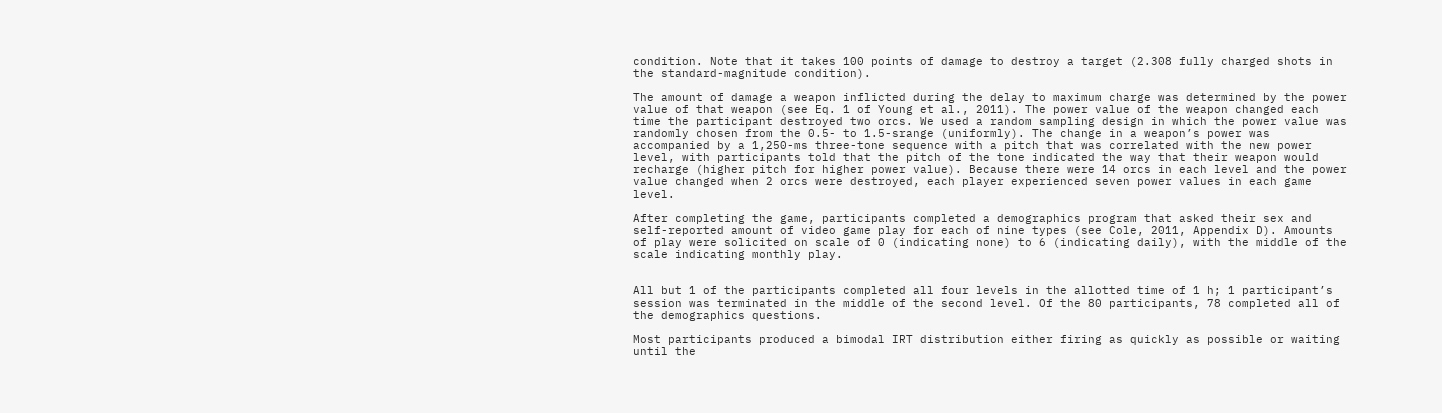condition. Note that it takes 100 points of damage to destroy a target (2.308 fully charged shots in the standard-magnitude condition).

The amount of damage a weapon inflicted during the delay to maximum charge was determined by the power value of that weapon (see Eq. 1 of Young et al., 2011). The power value of the weapon changed each time the participant destroyed two orcs. We used a random sampling design in which the power value was randomly chosen from the 0.5- to 1.5-srange (uniformly). The change in a weapon’s power was accompanied by a 1,250-ms three-tone sequence with a pitch that was correlated with the new power level, with participants told that the pitch of the tone indicated the way that their weapon would recharge (higher pitch for higher power value). Because there were 14 orcs in each level and the power value changed when 2 orcs were destroyed, each player experienced seven power values in each game level.

After completing the game, participants completed a demographics program that asked their sex and self-reported amount of video game play for each of nine types (see Cole, 2011, Appendix D). Amounts of play were solicited on scale of 0 (indicating none) to 6 (indicating daily), with the middle of the scale indicating monthly play.


All but 1 of the participants completed all four levels in the allotted time of 1 h; 1 participant’s session was terminated in the middle of the second level. Of the 80 participants, 78 completed all of the demographics questions.

Most participants produced a bimodal IRT distribution either firing as quickly as possible or waiting until the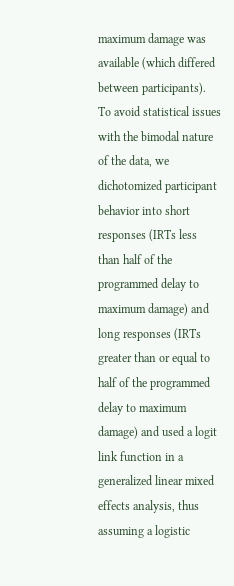maximum damage was available (which differed between participants). To avoid statistical issues with the bimodal nature of the data, we dichotomized participant behavior into short responses (IRTs less than half of the programmed delay to maximum damage) and long responses (IRTs greater than or equal to half of the programmed delay to maximum damage) and used a logit link function in a generalized linear mixed effects analysis, thus assuming a logistic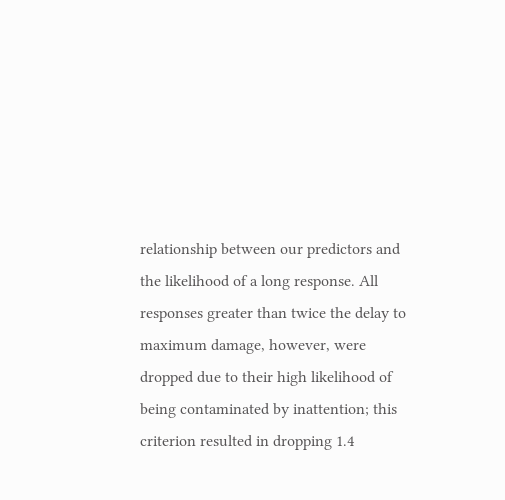relationship between our predictors and the likelihood of a long response. All responses greater than twice the delay to maximum damage, however, were dropped due to their high likelihood of being contaminated by inattention; this criterion resulted in dropping 1.4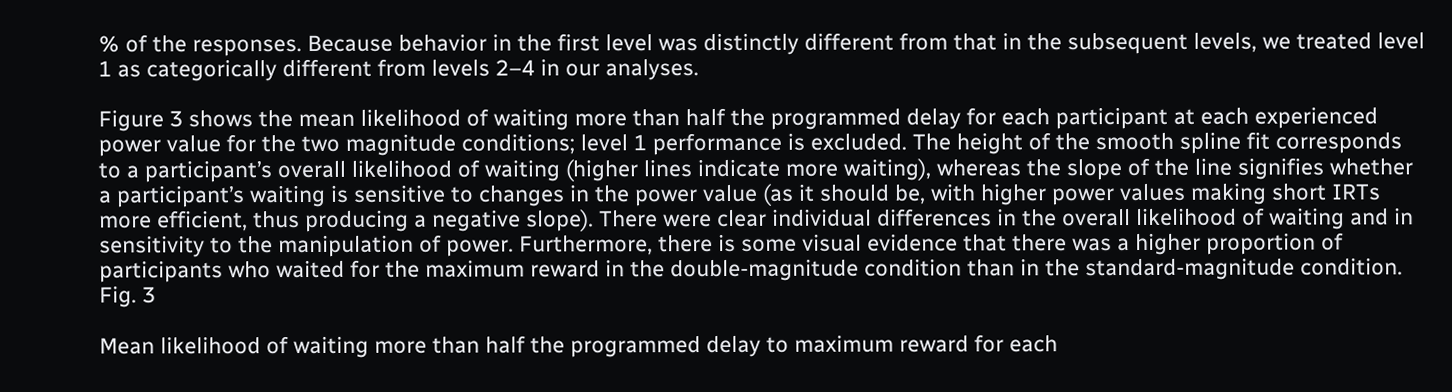% of the responses. Because behavior in the first level was distinctly different from that in the subsequent levels, we treated level 1 as categorically different from levels 2–4 in our analyses.

Figure 3 shows the mean likelihood of waiting more than half the programmed delay for each participant at each experienced power value for the two magnitude conditions; level 1 performance is excluded. The height of the smooth spline fit corresponds to a participant’s overall likelihood of waiting (higher lines indicate more waiting), whereas the slope of the line signifies whether a participant’s waiting is sensitive to changes in the power value (as it should be, with higher power values making short IRTs more efficient, thus producing a negative slope). There were clear individual differences in the overall likelihood of waiting and in sensitivity to the manipulation of power. Furthermore, there is some visual evidence that there was a higher proportion of participants who waited for the maximum reward in the double-magnitude condition than in the standard-magnitude condition.
Fig. 3

Mean likelihood of waiting more than half the programmed delay to maximum reward for each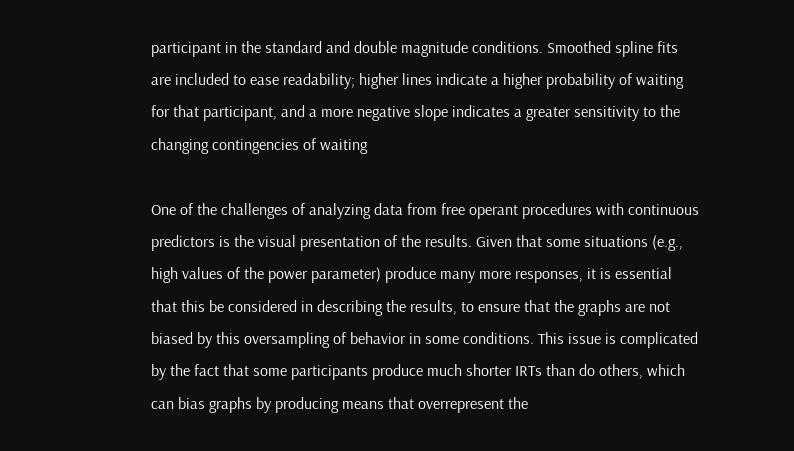participant in the standard and double magnitude conditions. Smoothed spline fits are included to ease readability; higher lines indicate a higher probability of waiting for that participant, and a more negative slope indicates a greater sensitivity to the changing contingencies of waiting

One of the challenges of analyzing data from free operant procedures with continuous predictors is the visual presentation of the results. Given that some situations (e.g., high values of the power parameter) produce many more responses, it is essential that this be considered in describing the results, to ensure that the graphs are not biased by this oversampling of behavior in some conditions. This issue is complicated by the fact that some participants produce much shorter IRTs than do others, which can bias graphs by producing means that overrepresent the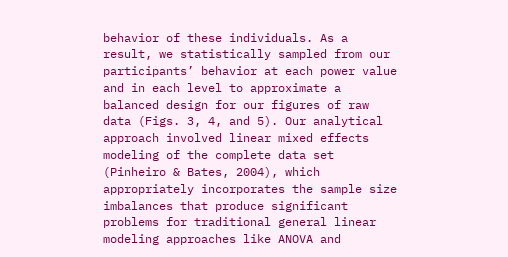behavior of these individuals. As a result, we statistically sampled from our participants’ behavior at each power value and in each level to approximate a balanced design for our figures of raw data (Figs. 3, 4, and 5). Our analytical approach involved linear mixed effects modeling of the complete data set (Pinheiro & Bates, 2004), which appropriately incorporates the sample size imbalances that produce significant problems for traditional general linear modeling approaches like ANOVA and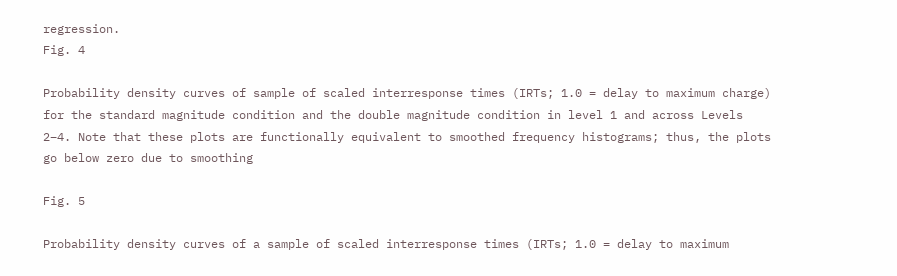regression.
Fig. 4

Probability density curves of sample of scaled interresponse times (IRTs; 1.0 = delay to maximum charge) for the standard magnitude condition and the double magnitude condition in level 1 and across Levels 2–4. Note that these plots are functionally equivalent to smoothed frequency histograms; thus, the plots go below zero due to smoothing

Fig. 5

Probability density curves of a sample of scaled interresponse times (IRTs; 1.0 = delay to maximum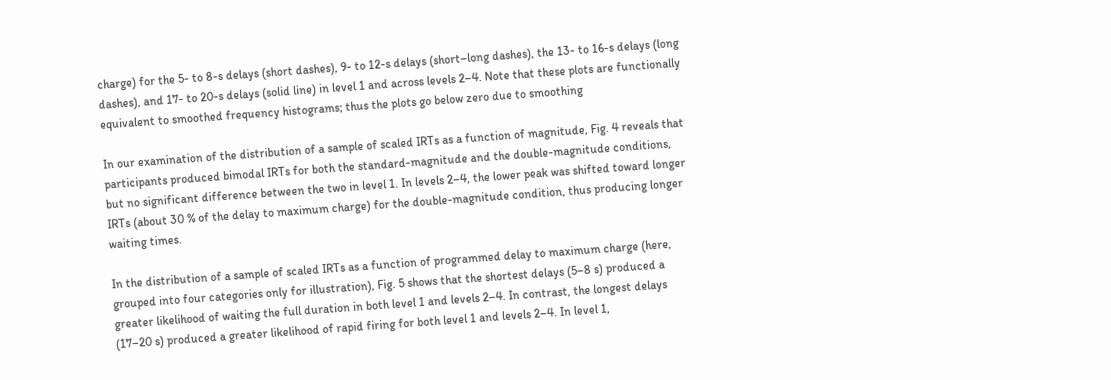charge) for the 5- to 8-s delays (short dashes), 9- to 12-s delays (short–long dashes), the 13- to 16-s delays (long dashes), and 17- to 20-s delays (solid line) in level 1 and across levels 2–4. Note that these plots are functionally equivalent to smoothed frequency histograms; thus the plots go below zero due to smoothing

In our examination of the distribution of a sample of scaled IRTs as a function of magnitude, Fig. 4 reveals that participants produced bimodal IRTs for both the standard-magnitude and the double-magnitude conditions, but no significant difference between the two in level 1. In levels 2–4, the lower peak was shifted toward longer IRTs (about 30 % of the delay to maximum charge) for the double-magnitude condition, thus producing longer waiting times.

In the distribution of a sample of scaled IRTs as a function of programmed delay to maximum charge (here, grouped into four categories only for illustration), Fig. 5 shows that the shortest delays (5–8 s) produced a greater likelihood of waiting the full duration in both level 1 and levels 2–4. In contrast, the longest delays (17–20 s) produced a greater likelihood of rapid firing for both level 1 and levels 2–4. In level 1,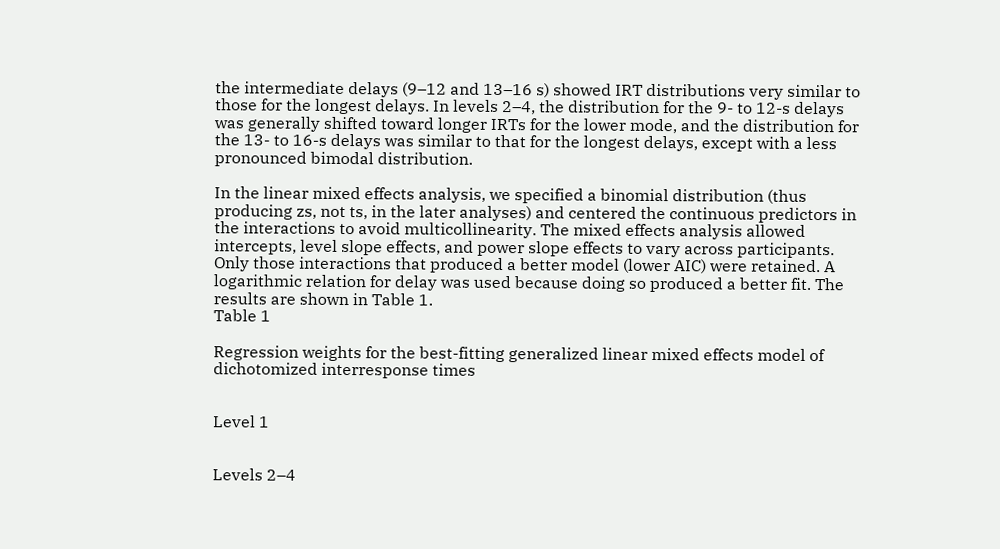the intermediate delays (9–12 and 13–16 s) showed IRT distributions very similar to those for the longest delays. In levels 2–4, the distribution for the 9- to 12-s delays was generally shifted toward longer IRTs for the lower mode, and the distribution for the 13- to 16-s delays was similar to that for the longest delays, except with a less pronounced bimodal distribution.

In the linear mixed effects analysis, we specified a binomial distribution (thus producing zs, not ts, in the later analyses) and centered the continuous predictors in the interactions to avoid multicollinearity. The mixed effects analysis allowed intercepts, level slope effects, and power slope effects to vary across participants. Only those interactions that produced a better model (lower AIC) were retained. A logarithmic relation for delay was used because doing so produced a better fit. The results are shown in Table 1.
Table 1

Regression weights for the best-fitting generalized linear mixed effects model of dichotomized interresponse times


Level 1


Levels 2–4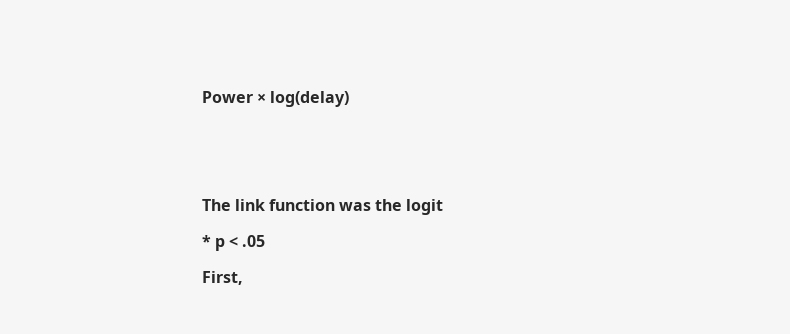Power × log(delay)





The link function was the logit

* p < .05

First,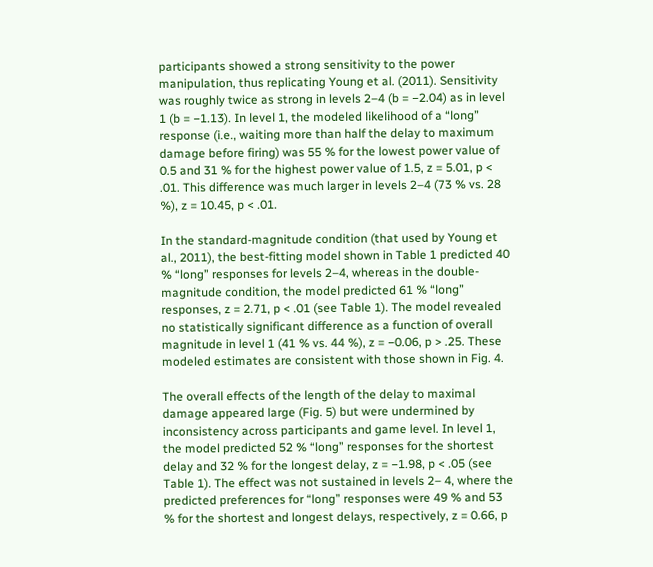participants showed a strong sensitivity to the power manipulation, thus replicating Young et al. (2011). Sensitivity was roughly twice as strong in levels 2–4 (b = −2.04) as in level 1 (b = −1.13). In level 1, the modeled likelihood of a “long” response (i.e., waiting more than half the delay to maximum damage before firing) was 55 % for the lowest power value of 0.5 and 31 % for the highest power value of 1.5, z = 5.01, p < .01. This difference was much larger in levels 2–4 (73 % vs. 28 %), z = 10.45, p < .01.

In the standard-magnitude condition (that used by Young et al., 2011), the best-fitting model shown in Table 1 predicted 40 % “long” responses for levels 2–4, whereas in the double-magnitude condition, the model predicted 61 % “long” responses, z = 2.71, p < .01 (see Table 1). The model revealed no statistically significant difference as a function of overall magnitude in level 1 (41 % vs. 44 %), z = −0.06, p > .25. These modeled estimates are consistent with those shown in Fig. 4.

The overall effects of the length of the delay to maximal damage appeared large (Fig. 5) but were undermined by inconsistency across participants and game level. In level 1, the model predicted 52 % “long” responses for the shortest delay and 32 % for the longest delay, z = −1.98, p < .05 (see Table 1). The effect was not sustained in levels 2– 4, where the predicted preferences for “long” responses were 49 % and 53 % for the shortest and longest delays, respectively, z = 0.66, p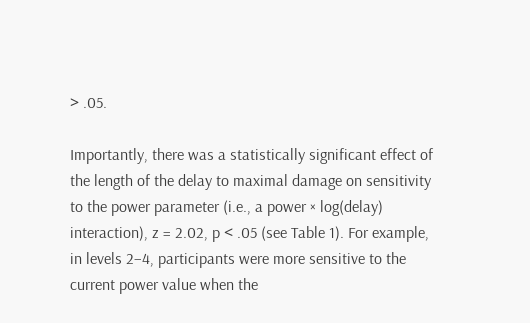> .05.

Importantly, there was a statistically significant effect of the length of the delay to maximal damage on sensitivity to the power parameter (i.e., a power × log(delay) interaction), z = 2.02, p < .05 (see Table 1). For example, in levels 2–4, participants were more sensitive to the current power value when the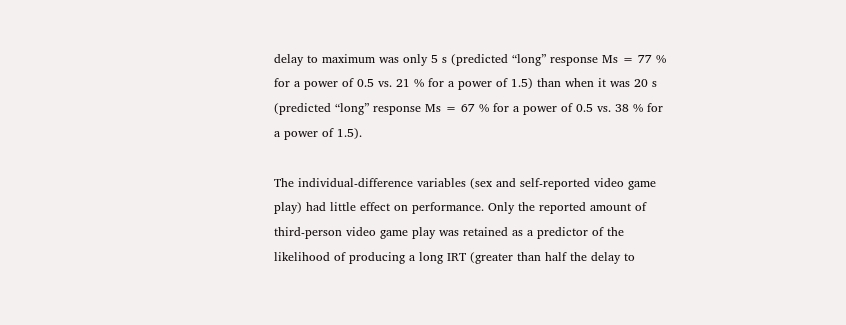delay to maximum was only 5 s (predicted “long” response Ms = 77 % for a power of 0.5 vs. 21 % for a power of 1.5) than when it was 20 s (predicted “long” response Ms = 67 % for a power of 0.5 vs. 38 % for a power of 1.5).

The individual-difference variables (sex and self-reported video game play) had little effect on performance. Only the reported amount of third-person video game play was retained as a predictor of the likelihood of producing a long IRT (greater than half the delay to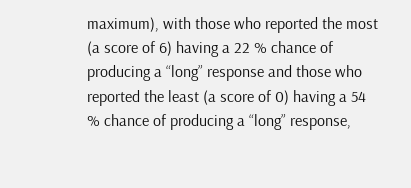maximum), with those who reported the most (a score of 6) having a 22 % chance of producing a “long” response and those who reported the least (a score of 0) having a 54 % chance of producing a “long” response,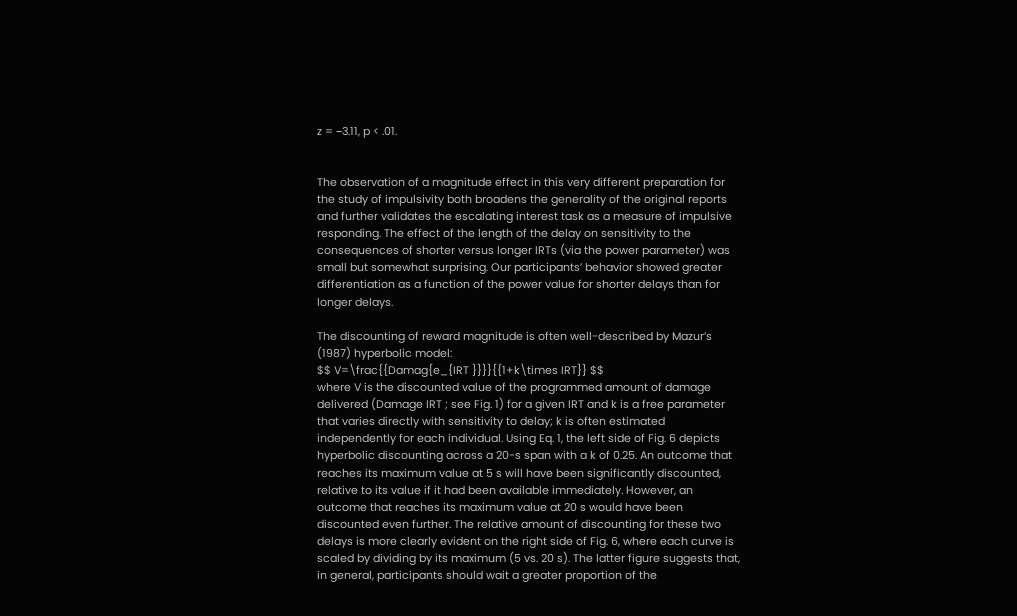z = −3.11, p < .01.


The observation of a magnitude effect in this very different preparation for the study of impulsivity both broadens the generality of the original reports and further validates the escalating interest task as a measure of impulsive responding. The effect of the length of the delay on sensitivity to the consequences of shorter versus longer IRTs (via the power parameter) was small but somewhat surprising. Our participants’ behavior showed greater differentiation as a function of the power value for shorter delays than for longer delays.

The discounting of reward magnitude is often well-described by Mazur’s (1987) hyperbolic model:
$$ V=\frac{{Damag{e_{IRT }}}}{{1+k\times IRT}} $$
where V is the discounted value of the programmed amount of damage delivered (Damage IRT ; see Fig. 1) for a given IRT and k is a free parameter that varies directly with sensitivity to delay; k is often estimated independently for each individual. Using Eq. 1, the left side of Fig. 6 depicts hyperbolic discounting across a 20-s span with a k of 0.25. An outcome that reaches its maximum value at 5 s will have been significantly discounted, relative to its value if it had been available immediately. However, an outcome that reaches its maximum value at 20 s would have been discounted even further. The relative amount of discounting for these two delays is more clearly evident on the right side of Fig. 6, where each curve is scaled by dividing by its maximum (5 vs. 20 s). The latter figure suggests that, in general, participants should wait a greater proportion of the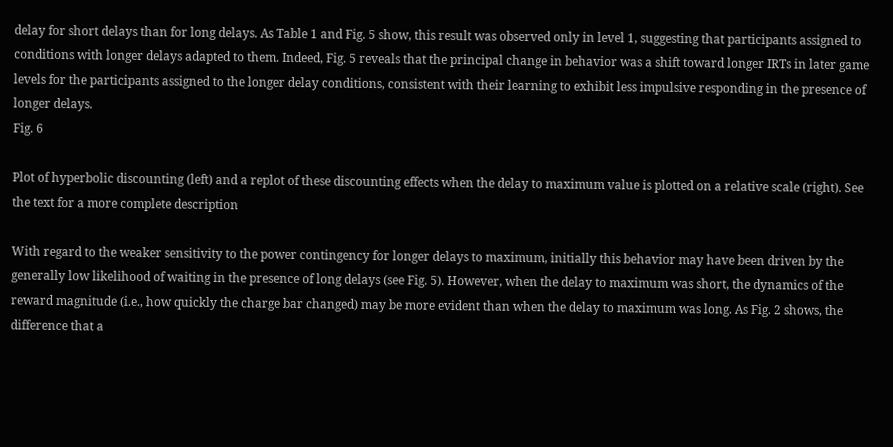delay for short delays than for long delays. As Table 1 and Fig. 5 show, this result was observed only in level 1, suggesting that participants assigned to conditions with longer delays adapted to them. Indeed, Fig. 5 reveals that the principal change in behavior was a shift toward longer IRTs in later game levels for the participants assigned to the longer delay conditions, consistent with their learning to exhibit less impulsive responding in the presence of longer delays.
Fig. 6

Plot of hyperbolic discounting (left) and a replot of these discounting effects when the delay to maximum value is plotted on a relative scale (right). See the text for a more complete description

With regard to the weaker sensitivity to the power contingency for longer delays to maximum, initially this behavior may have been driven by the generally low likelihood of waiting in the presence of long delays (see Fig. 5). However, when the delay to maximum was short, the dynamics of the reward magnitude (i.e., how quickly the charge bar changed) may be more evident than when the delay to maximum was long. As Fig. 2 shows, the difference that a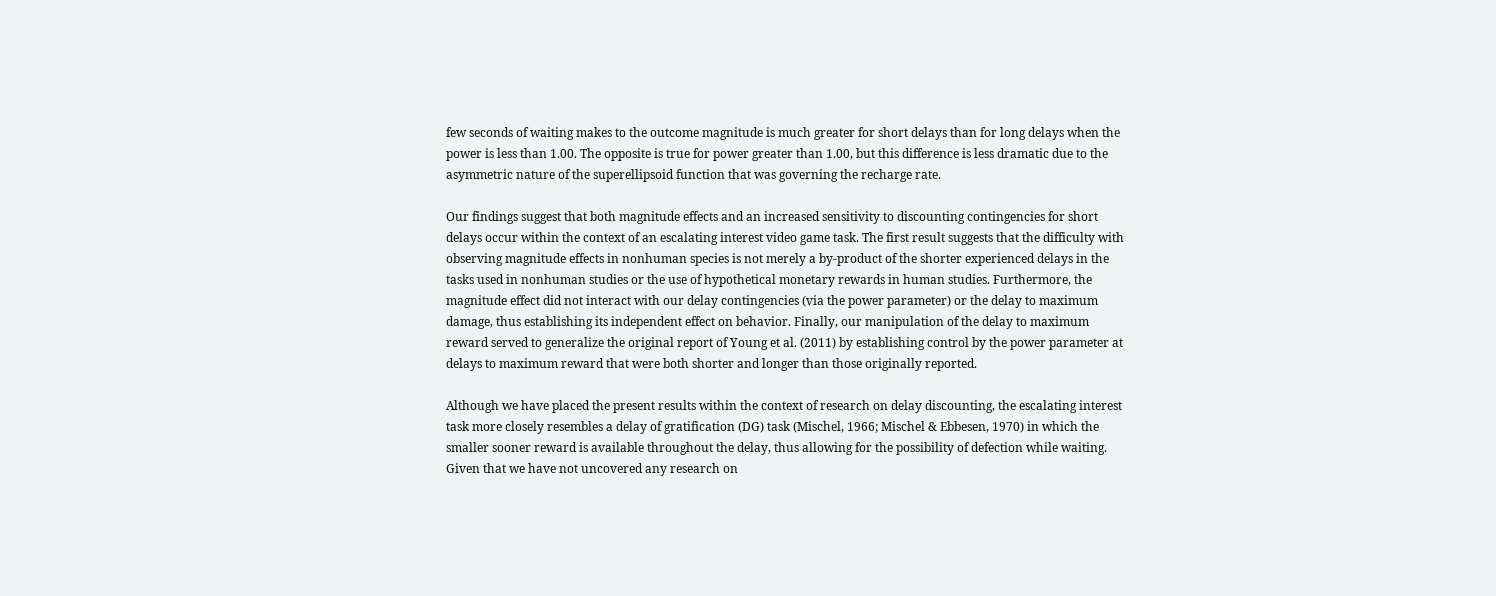few seconds of waiting makes to the outcome magnitude is much greater for short delays than for long delays when the power is less than 1.00. The opposite is true for power greater than 1.00, but this difference is less dramatic due to the asymmetric nature of the superellipsoid function that was governing the recharge rate.

Our findings suggest that both magnitude effects and an increased sensitivity to discounting contingencies for short delays occur within the context of an escalating interest video game task. The first result suggests that the difficulty with observing magnitude effects in nonhuman species is not merely a by-product of the shorter experienced delays in the tasks used in nonhuman studies or the use of hypothetical monetary rewards in human studies. Furthermore, the magnitude effect did not interact with our delay contingencies (via the power parameter) or the delay to maximum damage, thus establishing its independent effect on behavior. Finally, our manipulation of the delay to maximum reward served to generalize the original report of Young et al. (2011) by establishing control by the power parameter at delays to maximum reward that were both shorter and longer than those originally reported.

Although we have placed the present results within the context of research on delay discounting, the escalating interest task more closely resembles a delay of gratification (DG) task (Mischel, 1966; Mischel & Ebbesen, 1970) in which the smaller sooner reward is available throughout the delay, thus allowing for the possibility of defection while waiting. Given that we have not uncovered any research on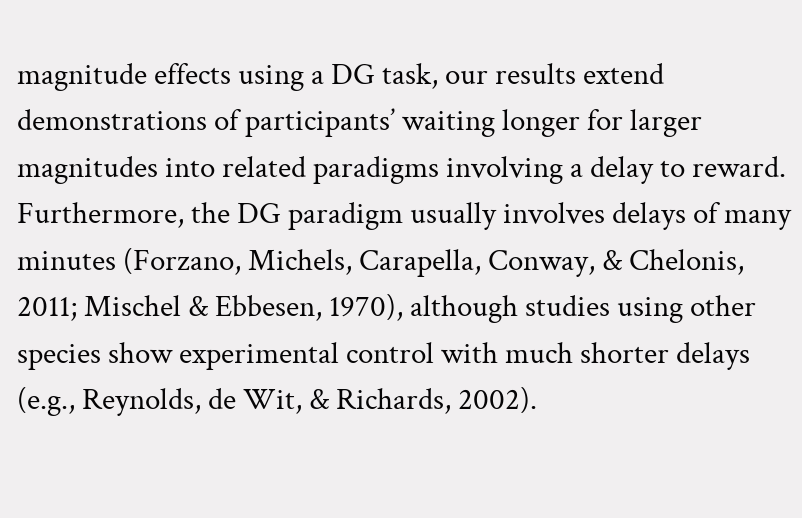magnitude effects using a DG task, our results extend demonstrations of participants’ waiting longer for larger magnitudes into related paradigms involving a delay to reward. Furthermore, the DG paradigm usually involves delays of many minutes (Forzano, Michels, Carapella, Conway, & Chelonis, 2011; Mischel & Ebbesen, 1970), although studies using other species show experimental control with much shorter delays (e.g., Reynolds, de Wit, & Richards, 2002).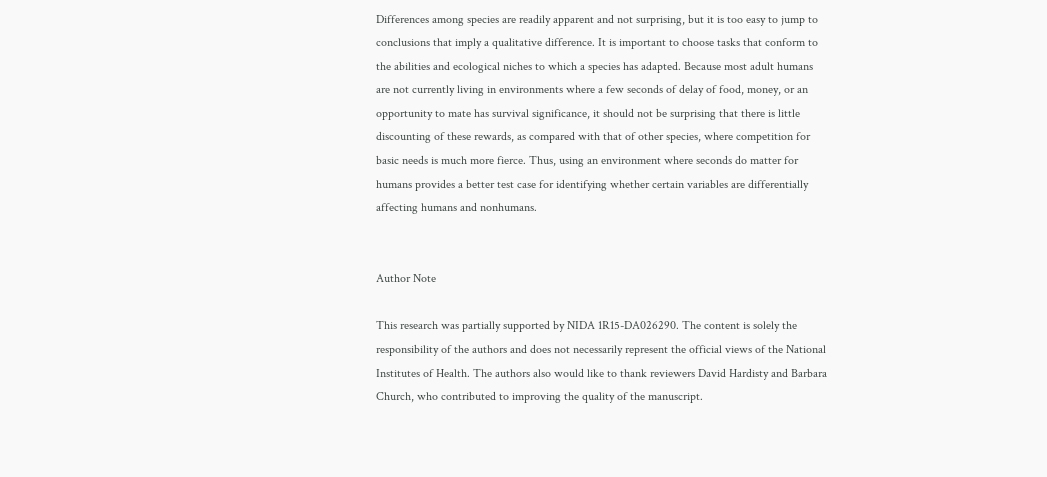Differences among species are readily apparent and not surprising, but it is too easy to jump to conclusions that imply a qualitative difference. It is important to choose tasks that conform to the abilities and ecological niches to which a species has adapted. Because most adult humans are not currently living in environments where a few seconds of delay of food, money, or an opportunity to mate has survival significance, it should not be surprising that there is little discounting of these rewards, as compared with that of other species, where competition for basic needs is much more fierce. Thus, using an environment where seconds do matter for humans provides a better test case for identifying whether certain variables are differentially affecting humans and nonhumans.


Author Note

This research was partially supported by NIDA 1R15-DA026290. The content is solely the responsibility of the authors and does not necessarily represent the official views of the National Institutes of Health. The authors also would like to thank reviewers David Hardisty and Barbara Church, who contributed to improving the quality of the manuscript.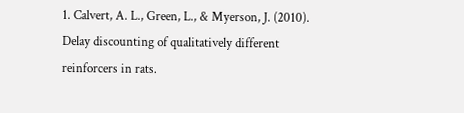1. Calvert, A. L., Green, L., & Myerson, J. (2010). Delay discounting of qualitatively different reinforcers in rats.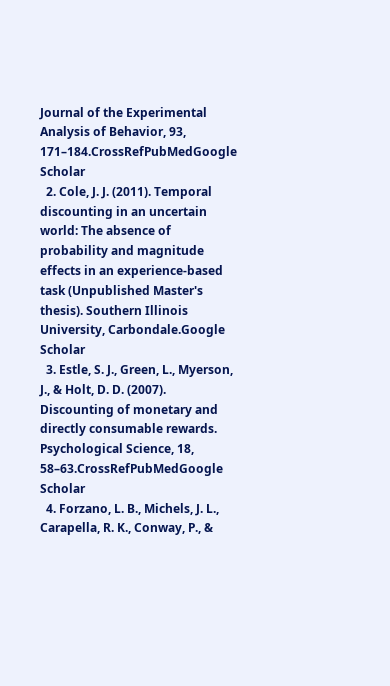Journal of the Experimental Analysis of Behavior, 93, 171–184.CrossRefPubMedGoogle Scholar
  2. Cole, J. J. (2011). Temporal discounting in an uncertain world: The absence of probability and magnitude effects in an experience-based task (Unpublished Master's thesis). Southern Illinois University, Carbondale.Google Scholar
  3. Estle, S. J., Green, L., Myerson, J., & Holt, D. D. (2007). Discounting of monetary and directly consumable rewards. Psychological Science, 18, 58–63.CrossRefPubMedGoogle Scholar
  4. Forzano, L. B., Michels, J. L., Carapella, R. K., Conway, P., &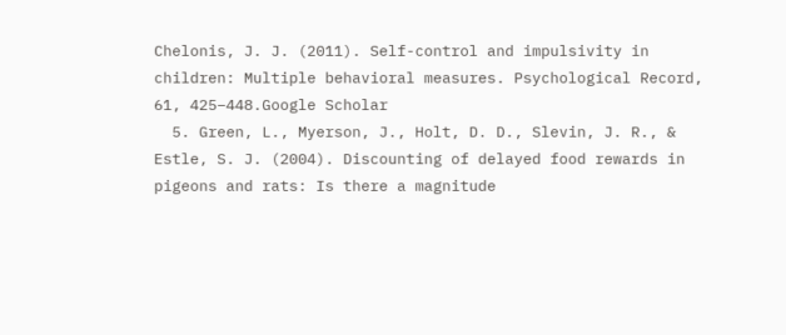Chelonis, J. J. (2011). Self-control and impulsivity in children: Multiple behavioral measures. Psychological Record, 61, 425–448.Google Scholar
  5. Green, L., Myerson, J., Holt, D. D., Slevin, J. R., & Estle, S. J. (2004). Discounting of delayed food rewards in pigeons and rats: Is there a magnitude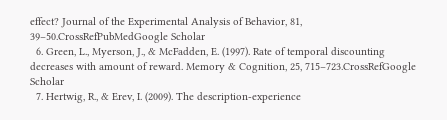effect? Journal of the Experimental Analysis of Behavior, 81, 39–50.CrossRefPubMedGoogle Scholar
  6. Green, L., Myerson, J., & McFadden, E. (1997). Rate of temporal discounting decreases with amount of reward. Memory & Cognition, 25, 715–723.CrossRefGoogle Scholar
  7. Hertwig, R., & Erev, I. (2009). The description-experience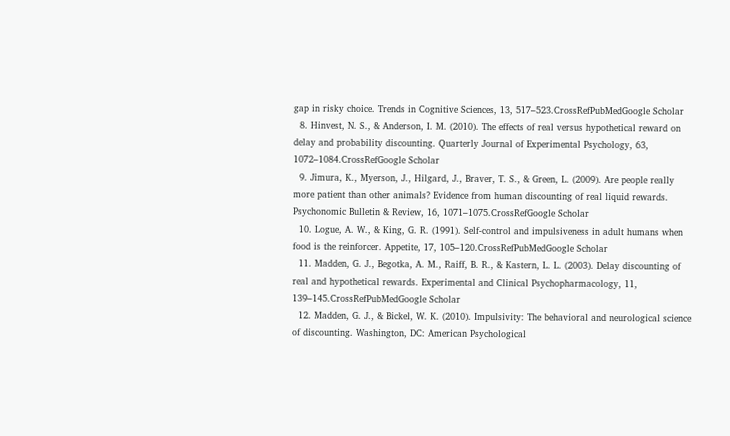gap in risky choice. Trends in Cognitive Sciences, 13, 517–523.CrossRefPubMedGoogle Scholar
  8. Hinvest, N. S., & Anderson, I. M. (2010). The effects of real versus hypothetical reward on delay and probability discounting. Quarterly Journal of Experimental Psychology, 63, 1072–1084.CrossRefGoogle Scholar
  9. Jimura, K., Myerson, J., Hilgard, J., Braver, T. S., & Green, L. (2009). Are people really more patient than other animals? Evidence from human discounting of real liquid rewards. Psychonomic Bulletin & Review, 16, 1071–1075.CrossRefGoogle Scholar
  10. Logue, A. W., & King, G. R. (1991). Self-control and impulsiveness in adult humans when food is the reinforcer. Appetite, 17, 105–120.CrossRefPubMedGoogle Scholar
  11. Madden, G. J., Begotka, A. M., Raiff, B. R., & Kastern, L. L. (2003). Delay discounting of real and hypothetical rewards. Experimental and Clinical Psychopharmacology, 11, 139–145.CrossRefPubMedGoogle Scholar
  12. Madden, G. J., & Bickel, W. K. (2010). Impulsivity: The behavioral and neurological science of discounting. Washington, DC: American Psychological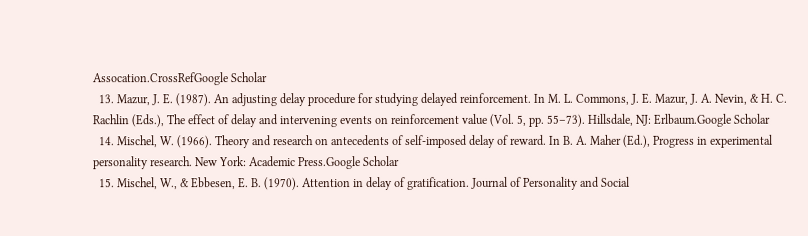Assocation.CrossRefGoogle Scholar
  13. Mazur, J. E. (1987). An adjusting delay procedure for studying delayed reinforcement. In M. L. Commons, J. E. Mazur, J. A. Nevin, & H. C. Rachlin (Eds.), The effect of delay and intervening events on reinforcement value (Vol. 5, pp. 55–73). Hillsdale, NJ: Erlbaum.Google Scholar
  14. Mischel, W. (1966). Theory and research on antecedents of self-imposed delay of reward. In B. A. Maher (Ed.), Progress in experimental personality research. New York: Academic Press.Google Scholar
  15. Mischel, W., & Ebbesen, E. B. (1970). Attention in delay of gratification. Journal of Personality and Social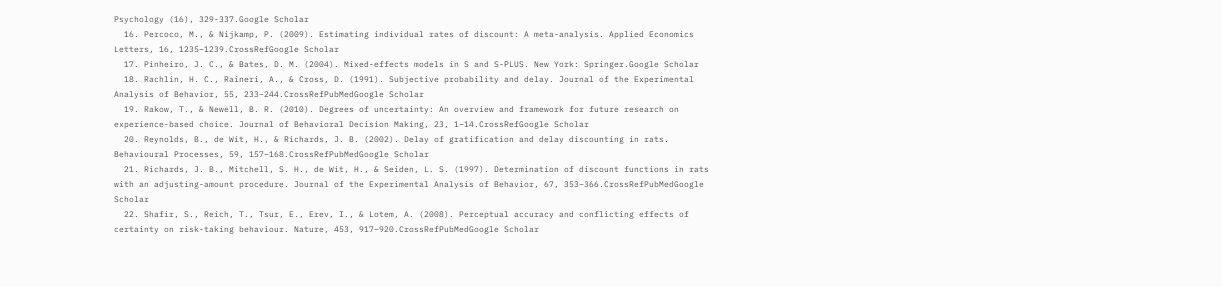Psychology (16), 329-337.Google Scholar
  16. Percoco, M., & Nijkamp, P. (2009). Estimating individual rates of discount: A meta-analysis. Applied Economics Letters, 16, 1235–1239.CrossRefGoogle Scholar
  17. Pinheiro, J. C., & Bates, D. M. (2004). Mixed-effects models in S and S-PLUS. New York: Springer.Google Scholar
  18. Rachlin, H. C., Raineri, A., & Cross, D. (1991). Subjective probability and delay. Journal of the Experimental Analysis of Behavior, 55, 233–244.CrossRefPubMedGoogle Scholar
  19. Rakow, T., & Newell, B. R. (2010). Degrees of uncertainty: An overview and framework for future research on experience-based choice. Journal of Behavioral Decision Making, 23, 1–14.CrossRefGoogle Scholar
  20. Reynolds, B., de Wit, H., & Richards, J. B. (2002). Delay of gratification and delay discounting in rats. Behavioural Processes, 59, 157–168.CrossRefPubMedGoogle Scholar
  21. Richards, J. B., Mitchell, S. H., de Wit, H., & Seiden, L. S. (1997). Determination of discount functions in rats with an adjusting-amount procedure. Journal of the Experimental Analysis of Behavior, 67, 353–366.CrossRefPubMedGoogle Scholar
  22. Shafir, S., Reich, T., Tsur, E., Erev, I., & Lotem, A. (2008). Perceptual accuracy and conflicting effects of certainty on risk-taking behaviour. Nature, 453, 917–920.CrossRefPubMedGoogle Scholar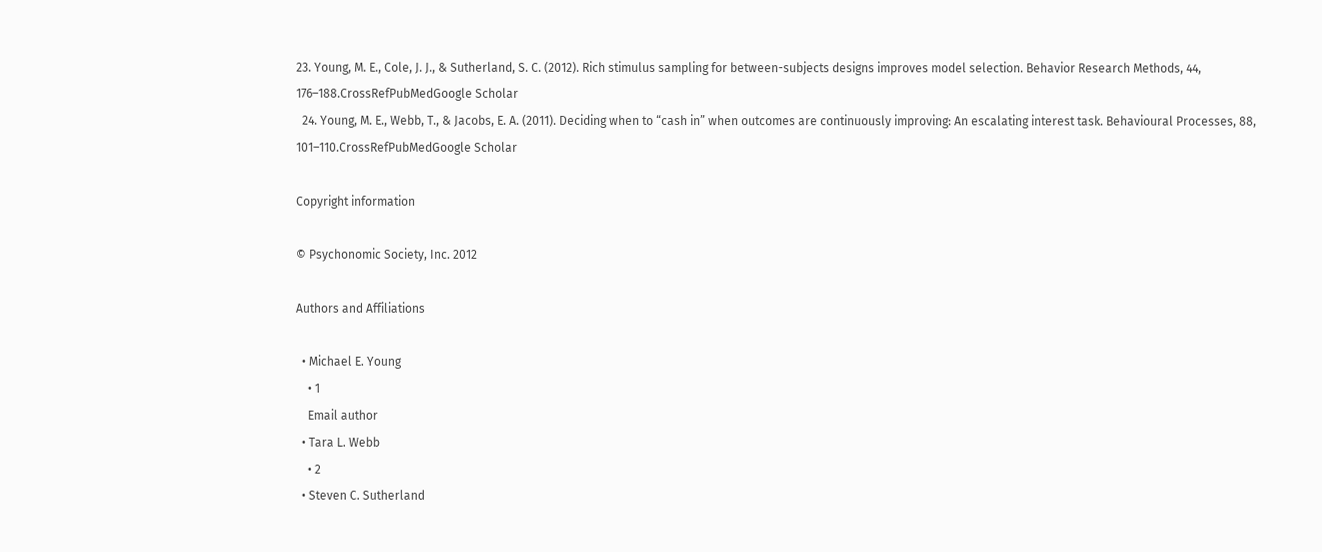23. Young, M. E., Cole, J. J., & Sutherland, S. C. (2012). Rich stimulus sampling for between-subjects designs improves model selection. Behavior Research Methods, 44, 176–188.CrossRefPubMedGoogle Scholar
  24. Young, M. E., Webb, T., & Jacobs, E. A. (2011). Deciding when to “cash in” when outcomes are continuously improving: An escalating interest task. Behavioural Processes, 88, 101–110.CrossRefPubMedGoogle Scholar

Copyright information

© Psychonomic Society, Inc. 2012

Authors and Affiliations

  • Michael E. Young
    • 1
    Email author
  • Tara L. Webb
    • 2
  • Steven C. Sutherland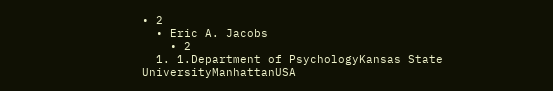• 2
  • Eric A. Jacobs
    • 2
  1. 1.Department of PsychologyKansas State UniversityManhattanUSA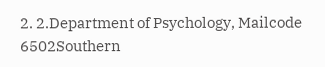2. 2.Department of Psychology, Mailcode 6502Southern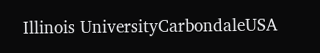Illinois UniversityCarbondaleUSA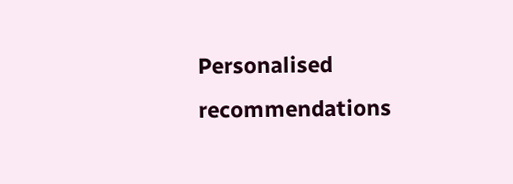Personalised recommendations